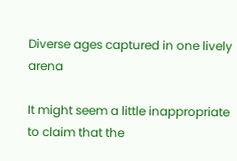Diverse ages captured in one lively arena

It might seem a little inappropriate to claim that the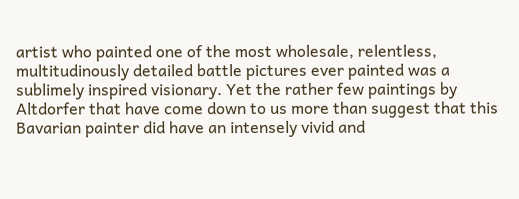artist who painted one of the most wholesale, relentless, multitudinously detailed battle pictures ever painted was a sublimely inspired visionary. Yet the rather few paintings by Altdorfer that have come down to us more than suggest that this Bavarian painter did have an intensely vivid and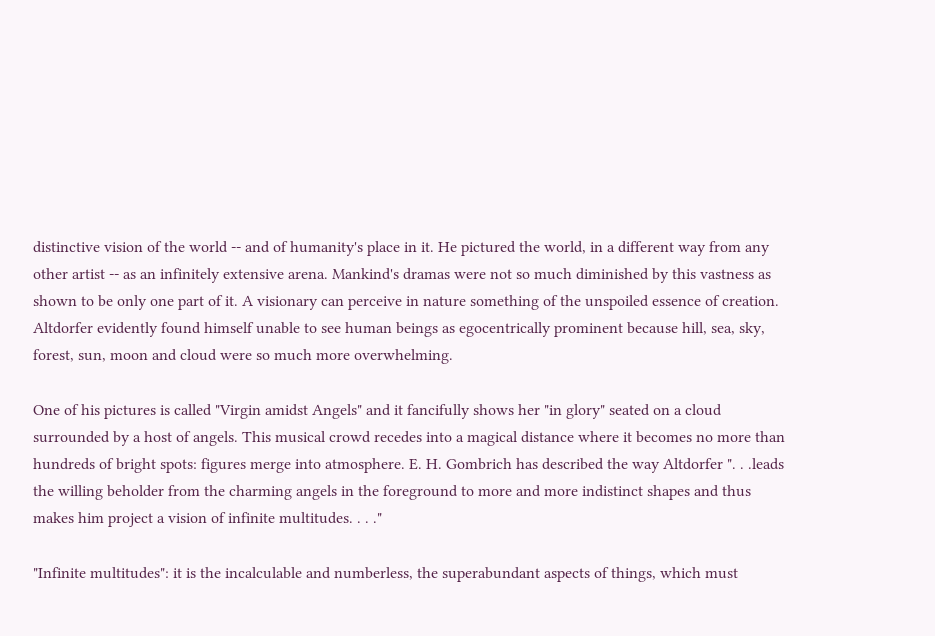distinctive vision of the world -- and of humanity's place in it. He pictured the world, in a different way from any other artist -- as an infinitely extensive arena. Mankind's dramas were not so much diminished by this vastness as shown to be only one part of it. A visionary can perceive in nature something of the unspoiled essence of creation. Altdorfer evidently found himself unable to see human beings as egocentrically prominent because hill, sea, sky, forest, sun, moon and cloud were so much more overwhelming.

One of his pictures is called "Virgin amidst Angels" and it fancifully shows her "in glory" seated on a cloud surrounded by a host of angels. This musical crowd recedes into a magical distance where it becomes no more than hundreds of bright spots: figures merge into atmosphere. E. H. Gombrich has described the way Altdorfer ". . .leads the willing beholder from the charming angels in the foreground to more and more indistinct shapes and thus makes him project a vision of infinite multitudes. . . ."

"Infinite multitudes": it is the incalculable and numberless, the superabundant aspects of things, which must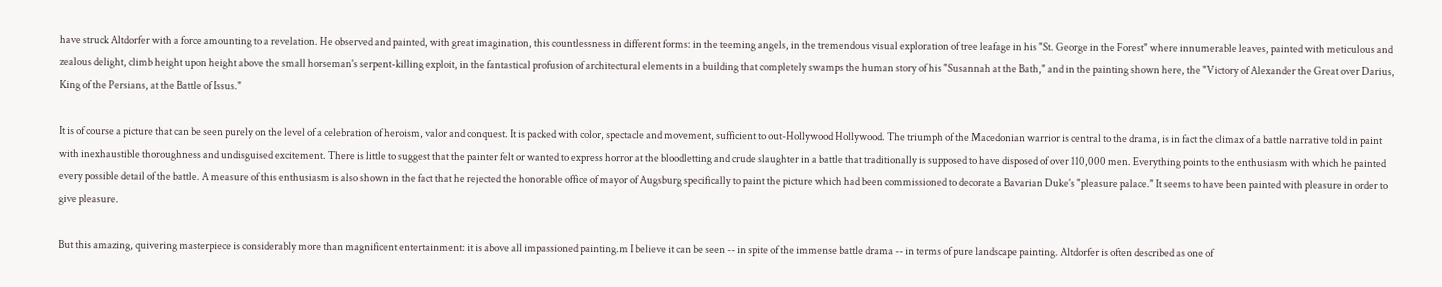have struck Altdorfer with a force amounting to a revelation. He observed and painted, with great imagination, this countlessness in different forms: in the teeming angels, in the tremendous visual exploration of tree leafage in his "St. George in the Forest" where innumerable leaves, painted with meticulous and zealous delight, climb height upon height above the small horseman's serpent-killing exploit, in the fantastical profusion of architectural elements in a building that completely swamps the human story of his "Susannah at the Bath," and in the painting shown here, the "Victory of Alexander the Great over Darius, King of the Persians, at the Battle of Issus."

It is of course a picture that can be seen purely on the level of a celebration of heroism, valor and conquest. It is packed with color, spectacle and movement, sufficient to out-Hollywood Hollywood. The triumph of the Macedonian warrior is central to the drama, is in fact the climax of a battle narrative told in paint with inexhaustible thoroughness and undisguised excitement. There is little to suggest that the painter felt or wanted to express horror at the bloodletting and crude slaughter in a battle that traditionally is supposed to have disposed of over 110,000 men. Everything points to the enthusiasm with which he painted every possible detail of the battle. A measure of this enthusiasm is also shown in the fact that he rejected the honorable office of mayor of Augsburg specifically to paint the picture which had been commissioned to decorate a Bavarian Duke's "pleasure palace." It seems to have been painted with pleasure in order to give pleasure.

But this amazing, quivering masterpiece is considerably more than magnificent entertainment: it is above all impassioned painting.m I believe it can be seen -- in spite of the immense battle drama -- in terms of pure landscape painting. Altdorfer is often described as one of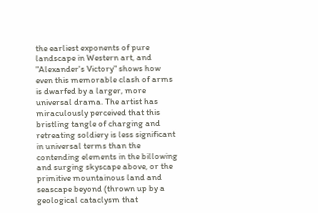the earliest exponents of pure landscape in Western art, and "Alexander's Victory" shows how even this memorable clash of arms is dwarfed by a larger, more universal drama. The artist has miraculously perceived that this bristling tangle of charging and retreating soldiery is less significant in universal terms than the contending elements in the billowing and surging skyscape above, or the primitive mountainous land and seascape beyond (thrown up by a geological cataclysm that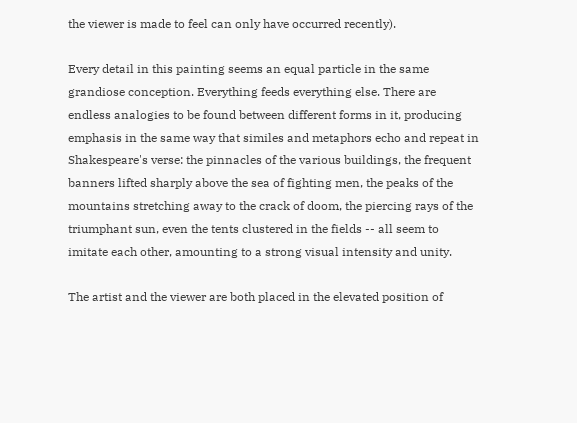the viewer is made to feel can only have occurred recently).

Every detail in this painting seems an equal particle in the same grandiose conception. Everything feeds everything else. There are endless analogies to be found between different forms in it, producing emphasis in the same way that similes and metaphors echo and repeat in Shakespeare's verse: the pinnacles of the various buildings, the frequent banners lifted sharply above the sea of fighting men, the peaks of the mountains stretching away to the crack of doom, the piercing rays of the triumphant sun, even the tents clustered in the fields -- all seem to imitate each other, amounting to a strong visual intensity and unity.

The artist and the viewer are both placed in the elevated position of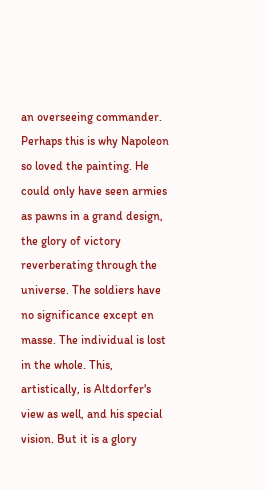an overseeing commander. Perhaps this is why Napoleon so loved the painting. He could only have seen armies as pawns in a grand design, the glory of victory reverberating through the universe. The soldiers have no significance except en masse. The individual is lost in the whole. This, artistically, is Altdorfer's view as well, and his special vision. But it is a glory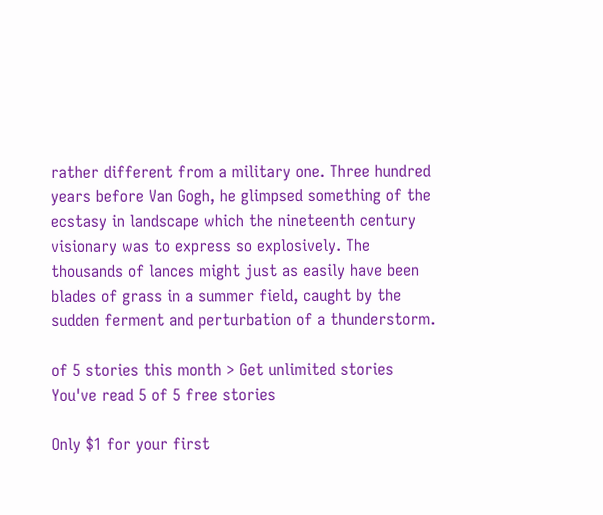rather different from a military one. Three hundred years before Van Gogh, he glimpsed something of the ecstasy in landscape which the nineteenth century visionary was to express so explosively. The thousands of lances might just as easily have been blades of grass in a summer field, caught by the sudden ferment and perturbation of a thunderstorm.

of 5 stories this month > Get unlimited stories
You've read 5 of 5 free stories

Only $1 for your first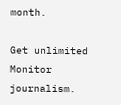month.

Get unlimited Monitor journalism.